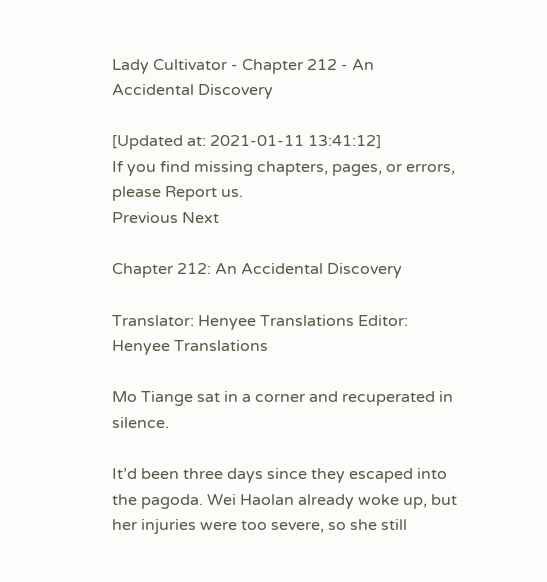Lady Cultivator - Chapter 212 - An Accidental Discovery

[Updated at: 2021-01-11 13:41:12]
If you find missing chapters, pages, or errors, please Report us.
Previous Next

Chapter 212: An Accidental Discovery

Translator: Henyee Translations Editor: Henyee Translations

Mo Tiange sat in a corner and recuperated in silence.

It’d been three days since they escaped into the pagoda. Wei Haolan already woke up, but her injuries were too severe, so she still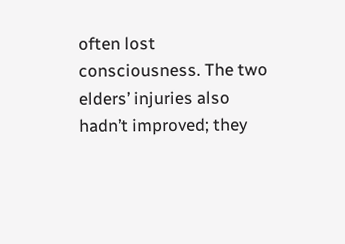often lost consciousness. The two elders’ injuries also hadn’t improved; they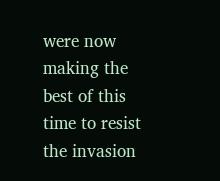were now making the best of this time to resist the invasion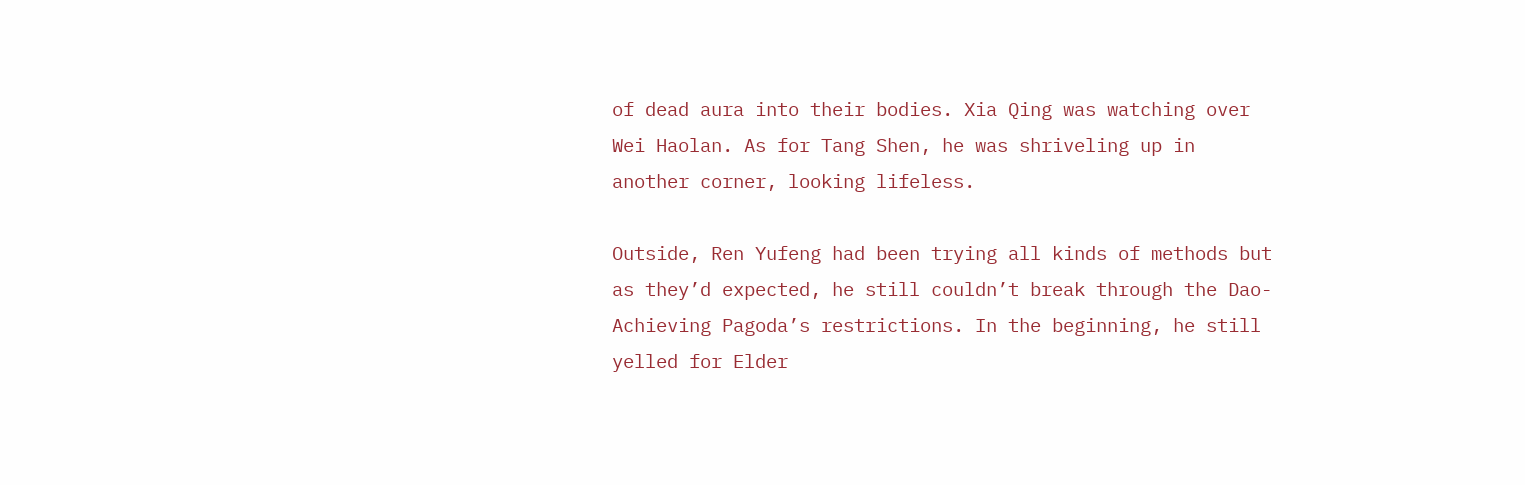of dead aura into their bodies. Xia Qing was watching over Wei Haolan. As for Tang Shen, he was shriveling up in another corner, looking lifeless.

Outside, Ren Yufeng had been trying all kinds of methods but as they’d expected, he still couldn’t break through the Dao-Achieving Pagoda’s restrictions. In the beginning, he still yelled for Elder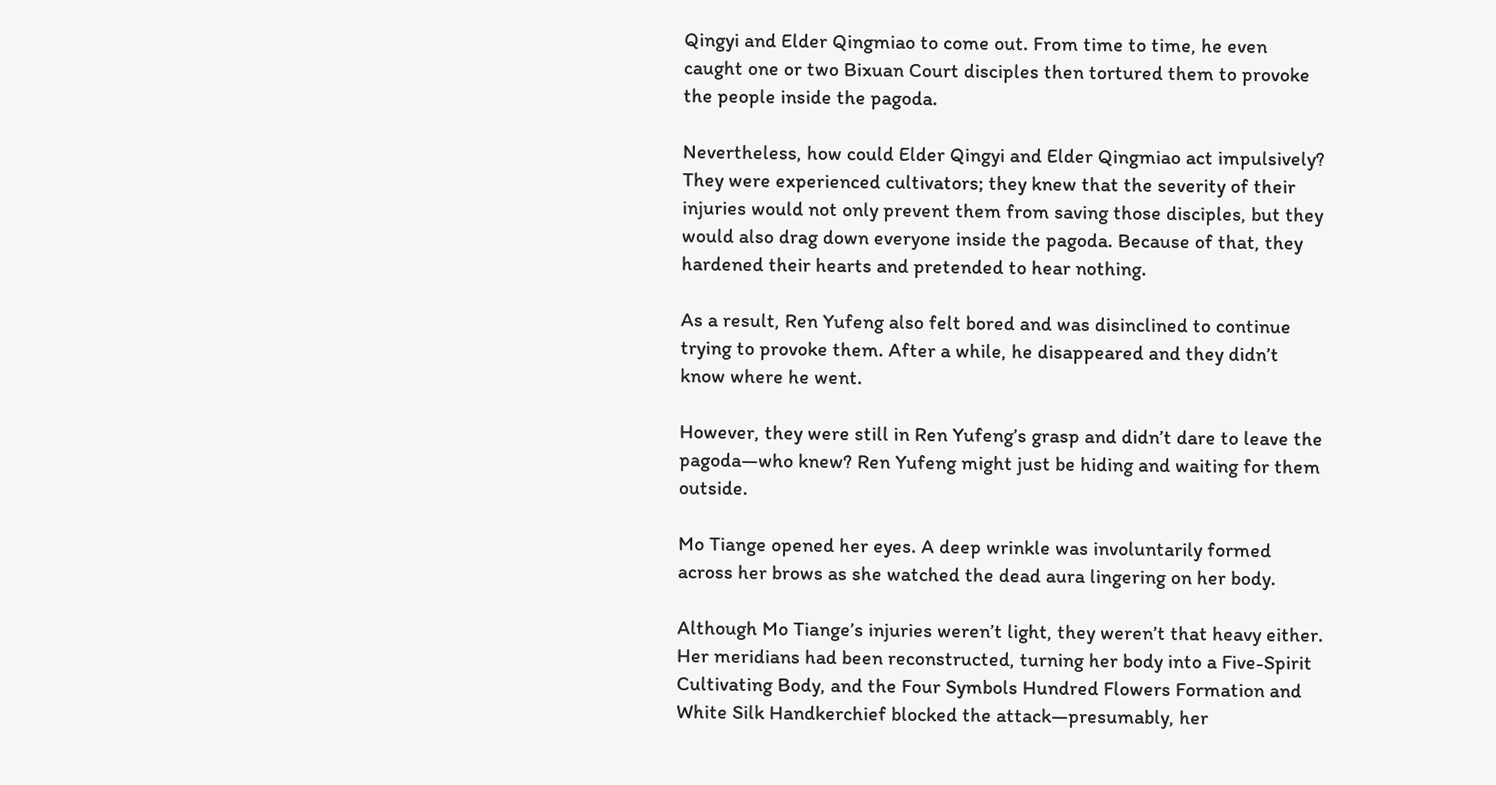Qingyi and Elder Qingmiao to come out. From time to time, he even caught one or two Bixuan Court disciples then tortured them to provoke the people inside the pagoda.

Nevertheless, how could Elder Qingyi and Elder Qingmiao act impulsively? They were experienced cultivators; they knew that the severity of their injuries would not only prevent them from saving those disciples, but they would also drag down everyone inside the pagoda. Because of that, they hardened their hearts and pretended to hear nothing.

As a result, Ren Yufeng also felt bored and was disinclined to continue trying to provoke them. After a while, he disappeared and they didn’t know where he went.

However, they were still in Ren Yufeng’s grasp and didn’t dare to leave the pagoda—who knew? Ren Yufeng might just be hiding and waiting for them outside.

Mo Tiange opened her eyes. A deep wrinkle was involuntarily formed across her brows as she watched the dead aura lingering on her body.

Although Mo Tiange’s injuries weren’t light, they weren’t that heavy either. Her meridians had been reconstructed, turning her body into a Five-Spirit Cultivating Body, and the Four Symbols Hundred Flowers Formation and White Silk Handkerchief blocked the attack—presumably, her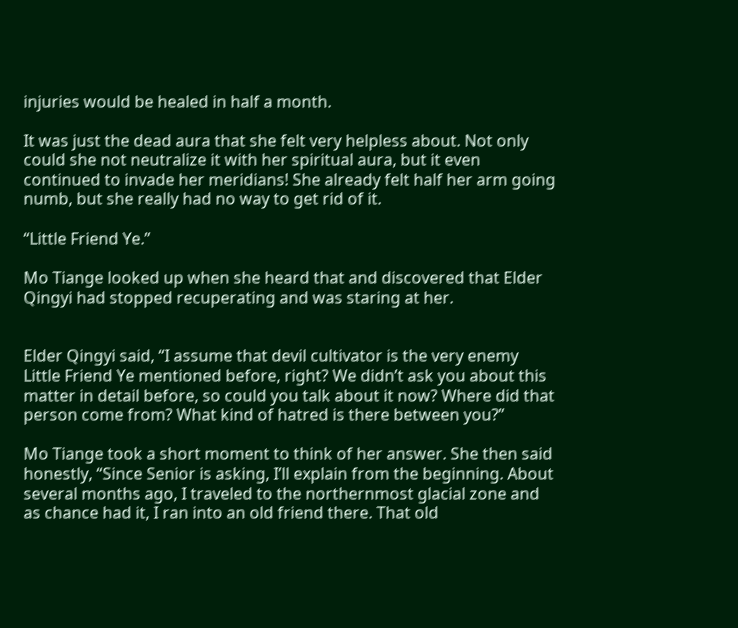injuries would be healed in half a month.

It was just the dead aura that she felt very helpless about. Not only could she not neutralize it with her spiritual aura, but it even continued to invade her meridians! She already felt half her arm going numb, but she really had no way to get rid of it.

“Little Friend Ye.”

Mo Tiange looked up when she heard that and discovered that Elder Qingyi had stopped recuperating and was staring at her.


Elder Qingyi said, “I assume that devil cultivator is the very enemy Little Friend Ye mentioned before, right? We didn’t ask you about this matter in detail before, so could you talk about it now? Where did that person come from? What kind of hatred is there between you?”

Mo Tiange took a short moment to think of her answer. She then said honestly, “Since Senior is asking, I’ll explain from the beginning. About several months ago, I traveled to the northernmost glacial zone and as chance had it, I ran into an old friend there. That old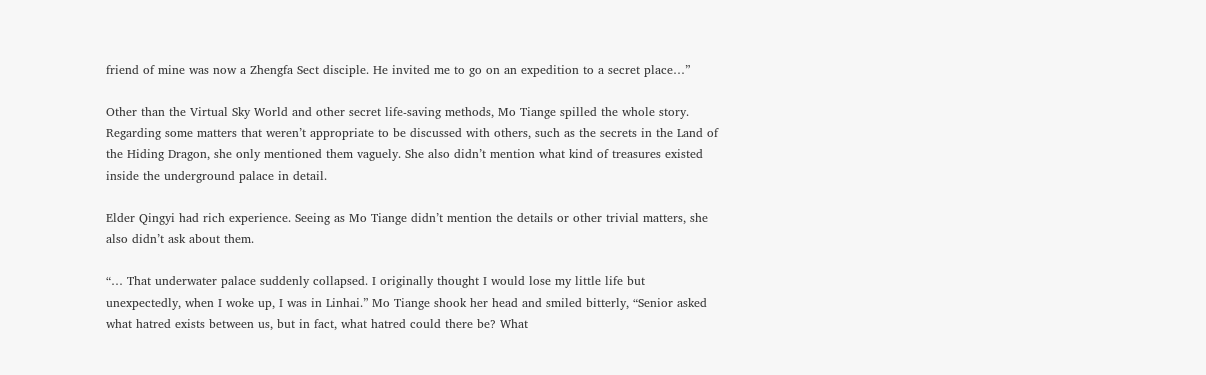friend of mine was now a Zhengfa Sect disciple. He invited me to go on an expedition to a secret place…”

Other than the Virtual Sky World and other secret life-saving methods, Mo Tiange spilled the whole story. Regarding some matters that weren’t appropriate to be discussed with others, such as the secrets in the Land of the Hiding Dragon, she only mentioned them vaguely. She also didn’t mention what kind of treasures existed inside the underground palace in detail.

Elder Qingyi had rich experience. Seeing as Mo Tiange didn’t mention the details or other trivial matters, she also didn’t ask about them.

“… That underwater palace suddenly collapsed. I originally thought I would lose my little life but unexpectedly, when I woke up, I was in Linhai.” Mo Tiange shook her head and smiled bitterly, “Senior asked what hatred exists between us, but in fact, what hatred could there be? What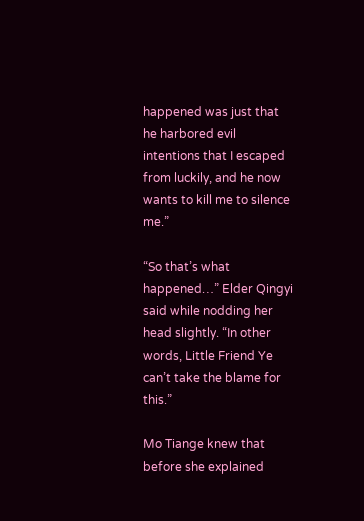happened was just that he harbored evil intentions that I escaped from luckily, and he now wants to kill me to silence me.”

“So that’s what happened…” Elder Qingyi said while nodding her head slightly. “In other words, Little Friend Ye can’t take the blame for this.”

Mo Tiange knew that before she explained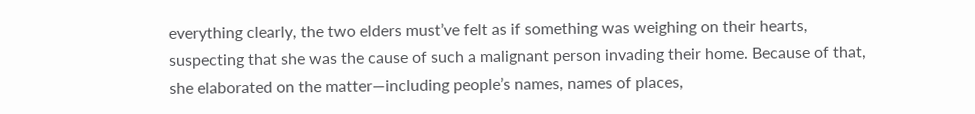everything clearly, the two elders must’ve felt as if something was weighing on their hearts, suspecting that she was the cause of such a malignant person invading their home. Because of that, she elaborated on the matter—including people’s names, names of places,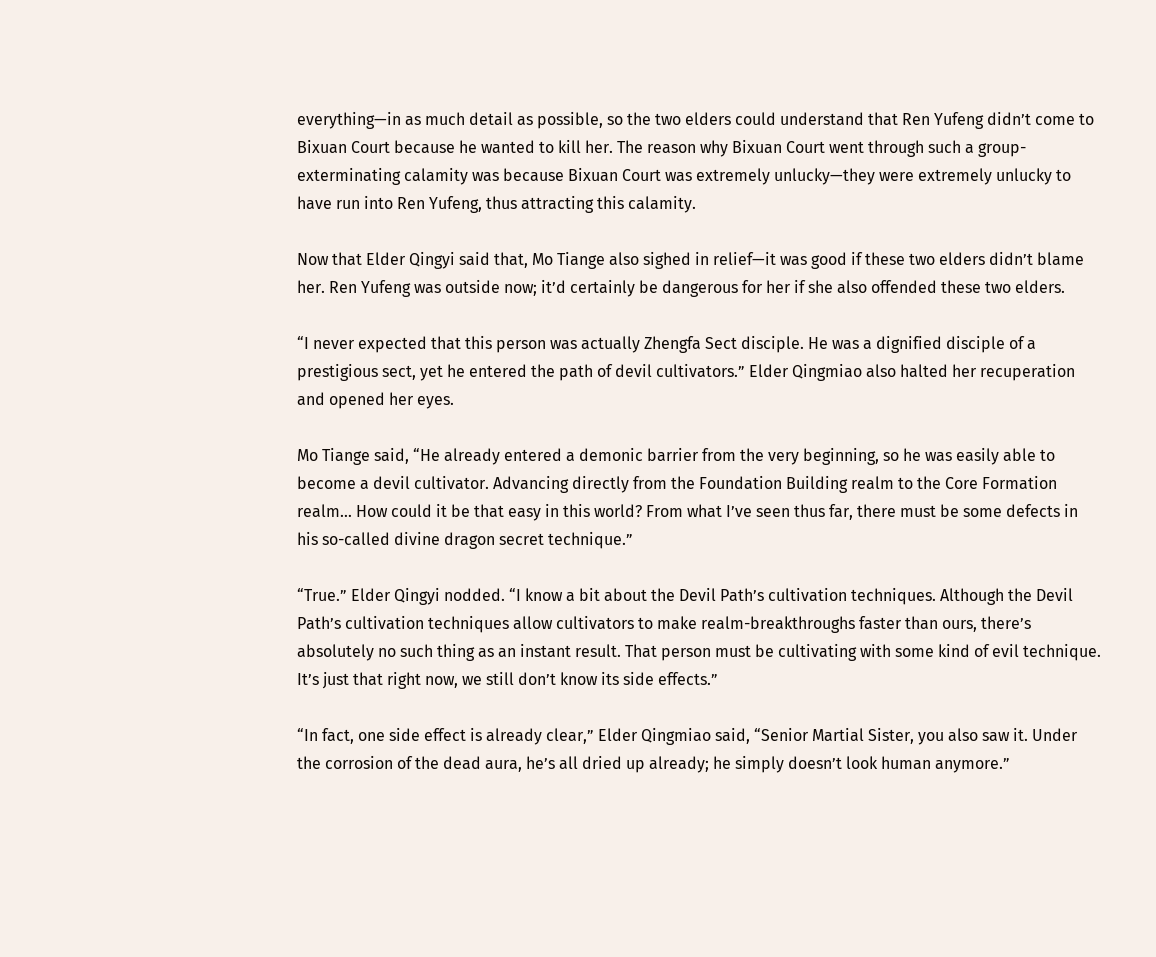everything—in as much detail as possible, so the two elders could understand that Ren Yufeng didn’t come to Bixuan Court because he wanted to kill her. The reason why Bixuan Court went through such a group-exterminating calamity was because Bixuan Court was extremely unlucky—they were extremely unlucky to have run into Ren Yufeng, thus attracting this calamity.

Now that Elder Qingyi said that, Mo Tiange also sighed in relief—it was good if these two elders didn’t blame her. Ren Yufeng was outside now; it’d certainly be dangerous for her if she also offended these two elders.

“I never expected that this person was actually Zhengfa Sect disciple. He was a dignified disciple of a prestigious sect, yet he entered the path of devil cultivators.” Elder Qingmiao also halted her recuperation and opened her eyes.

Mo Tiange said, “He already entered a demonic barrier from the very beginning, so he was easily able to become a devil cultivator. Advancing directly from the Foundation Building realm to the Core Formation realm… How could it be that easy in this world? From what I’ve seen thus far, there must be some defects in his so-called divine dragon secret technique.”

“True.” Elder Qingyi nodded. “I know a bit about the Devil Path’s cultivation techniques. Although the Devil Path’s cultivation techniques allow cultivators to make realm-breakthroughs faster than ours, there’s absolutely no such thing as an instant result. That person must be cultivating with some kind of evil technique. It’s just that right now, we still don’t know its side effects.”

“In fact, one side effect is already clear,” Elder Qingmiao said, “Senior Martial Sister, you also saw it. Under the corrosion of the dead aura, he’s all dried up already; he simply doesn’t look human anymore.”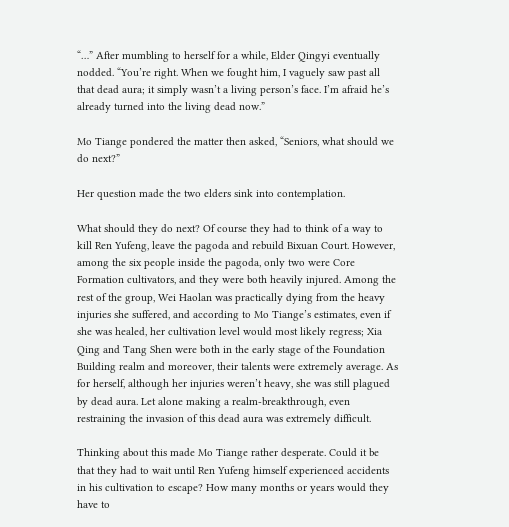“…” After mumbling to herself for a while, Elder Qingyi eventually nodded. “You’re right. When we fought him, I vaguely saw past all that dead aura; it simply wasn’t a living person’s face. I’m afraid he’s already turned into the living dead now.”

Mo Tiange pondered the matter then asked, “Seniors, what should we do next?”

Her question made the two elders sink into contemplation.

What should they do next? Of course they had to think of a way to kill Ren Yufeng, leave the pagoda and rebuild Bixuan Court. However, among the six people inside the pagoda, only two were Core Formation cultivators, and they were both heavily injured. Among the rest of the group, Wei Haolan was practically dying from the heavy injuries she suffered, and according to Mo Tiange’s estimates, even if she was healed, her cultivation level would most likely regress; Xia Qing and Tang Shen were both in the early stage of the Foundation Building realm and moreover, their talents were extremely average. As for herself, although her injuries weren’t heavy, she was still plagued by dead aura. Let alone making a realm-breakthrough, even restraining the invasion of this dead aura was extremely difficult.

Thinking about this made Mo Tiange rather desperate. Could it be that they had to wait until Ren Yufeng himself experienced accidents in his cultivation to escape? How many months or years would they have to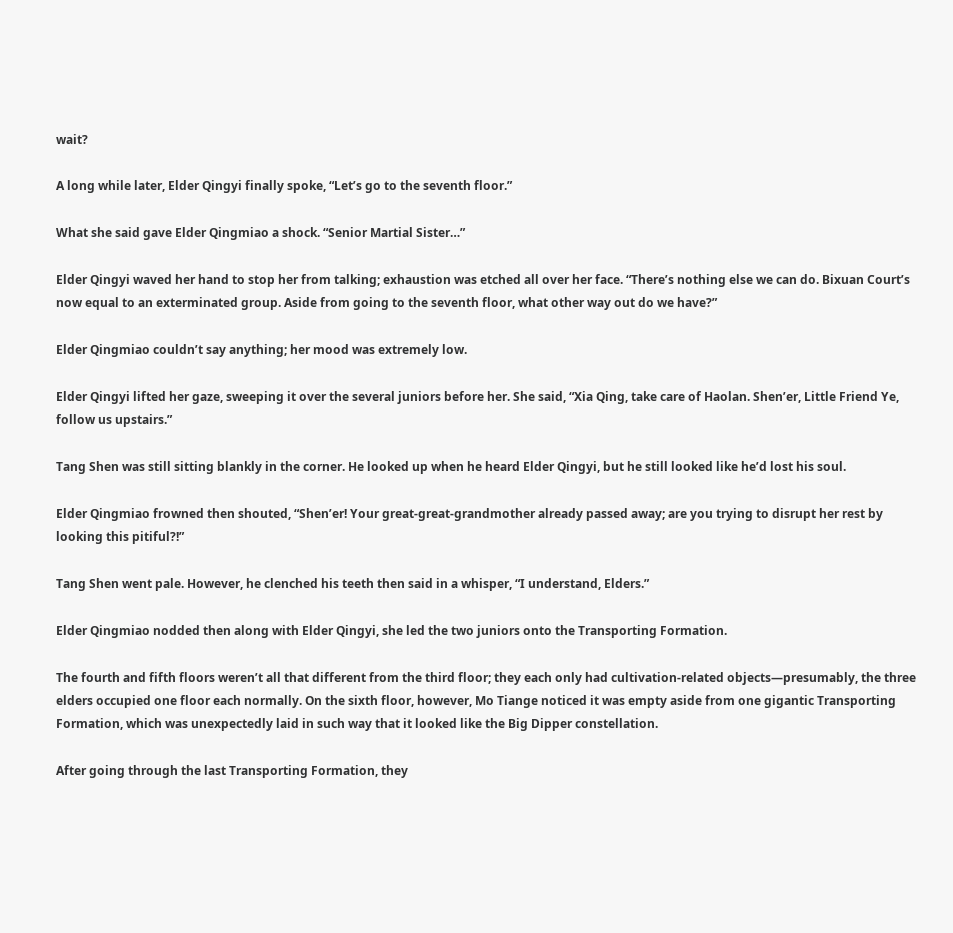wait?

A long while later, Elder Qingyi finally spoke, “Let’s go to the seventh floor.”

What she said gave Elder Qingmiao a shock. “Senior Martial Sister…”

Elder Qingyi waved her hand to stop her from talking; exhaustion was etched all over her face. “There’s nothing else we can do. Bixuan Court’s now equal to an exterminated group. Aside from going to the seventh floor, what other way out do we have?”

Elder Qingmiao couldn’t say anything; her mood was extremely low.

Elder Qingyi lifted her gaze, sweeping it over the several juniors before her. She said, “Xia Qing, take care of Haolan. Shen’er, Little Friend Ye, follow us upstairs.”

Tang Shen was still sitting blankly in the corner. He looked up when he heard Elder Qingyi, but he still looked like he’d lost his soul.

Elder Qingmiao frowned then shouted, “Shen’er! Your great-great-grandmother already passed away; are you trying to disrupt her rest by looking this pitiful?!”

Tang Shen went pale. However, he clenched his teeth then said in a whisper, “I understand, Elders.”

Elder Qingmiao nodded then along with Elder Qingyi, she led the two juniors onto the Transporting Formation.

The fourth and fifth floors weren’t all that different from the third floor; they each only had cultivation-related objects—presumably, the three elders occupied one floor each normally. On the sixth floor, however, Mo Tiange noticed it was empty aside from one gigantic Transporting Formation, which was unexpectedly laid in such way that it looked like the Big Dipper constellation.

After going through the last Transporting Formation, they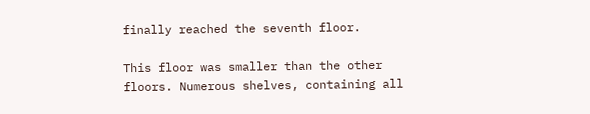finally reached the seventh floor.

This floor was smaller than the other floors. Numerous shelves, containing all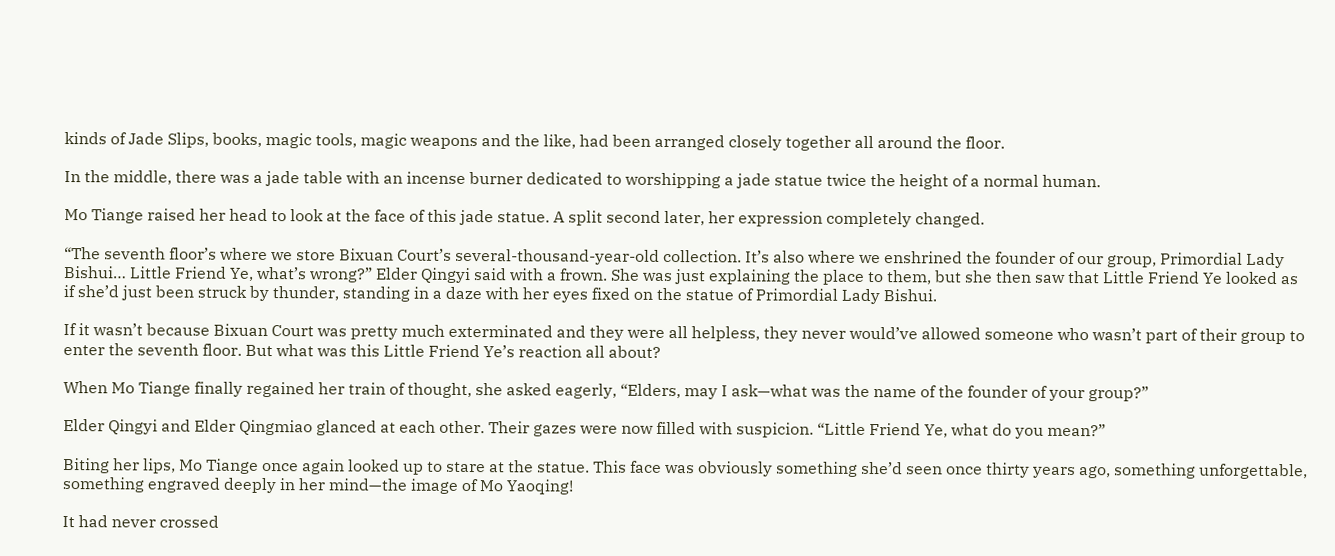kinds of Jade Slips, books, magic tools, magic weapons and the like, had been arranged closely together all around the floor.

In the middle, there was a jade table with an incense burner dedicated to worshipping a jade statue twice the height of a normal human.

Mo Tiange raised her head to look at the face of this jade statue. A split second later, her expression completely changed.

“The seventh floor’s where we store Bixuan Court’s several-thousand-year-old collection. It’s also where we enshrined the founder of our group, Primordial Lady Bishui… Little Friend Ye, what’s wrong?” Elder Qingyi said with a frown. She was just explaining the place to them, but she then saw that Little Friend Ye looked as if she’d just been struck by thunder, standing in a daze with her eyes fixed on the statue of Primordial Lady Bishui.

If it wasn’t because Bixuan Court was pretty much exterminated and they were all helpless, they never would’ve allowed someone who wasn’t part of their group to enter the seventh floor. But what was this Little Friend Ye’s reaction all about?

When Mo Tiange finally regained her train of thought, she asked eagerly, “Elders, may I ask—what was the name of the founder of your group?”

Elder Qingyi and Elder Qingmiao glanced at each other. Their gazes were now filled with suspicion. “Little Friend Ye, what do you mean?”

Biting her lips, Mo Tiange once again looked up to stare at the statue. This face was obviously something she’d seen once thirty years ago, something unforgettable, something engraved deeply in her mind—the image of Mo Yaoqing!

It had never crossed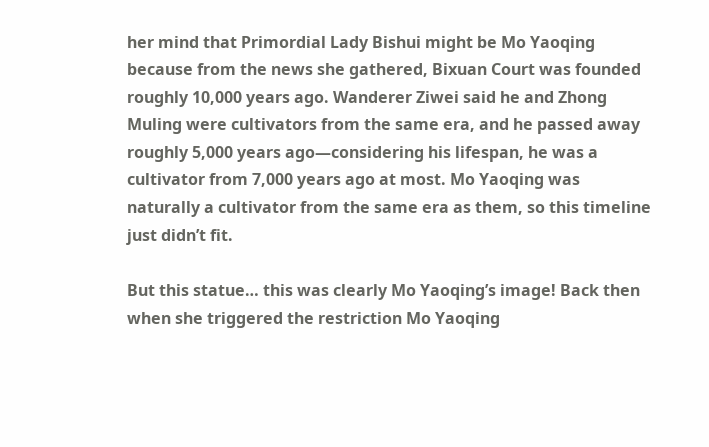her mind that Primordial Lady Bishui might be Mo Yaoqing because from the news she gathered, Bixuan Court was founded roughly 10,000 years ago. Wanderer Ziwei said he and Zhong Muling were cultivators from the same era, and he passed away roughly 5,000 years ago—considering his lifespan, he was a cultivator from 7,000 years ago at most. Mo Yaoqing was naturally a cultivator from the same era as them, so this timeline just didn’t fit.

But this statue… this was clearly Mo Yaoqing’s image! Back then when she triggered the restriction Mo Yaoqing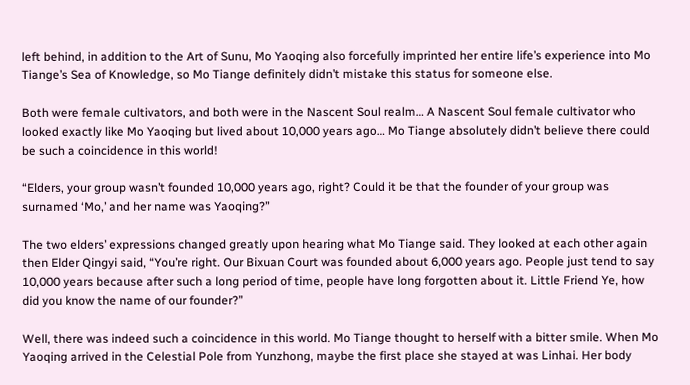left behind, in addition to the Art of Sunu, Mo Yaoqing also forcefully imprinted her entire life’s experience into Mo Tiange’s Sea of Knowledge, so Mo Tiange definitely didn’t mistake this status for someone else.

Both were female cultivators, and both were in the Nascent Soul realm… A Nascent Soul female cultivator who looked exactly like Mo Yaoqing but lived about 10,000 years ago… Mo Tiange absolutely didn’t believe there could be such a coincidence in this world!

“Elders, your group wasn’t founded 10,000 years ago, right? Could it be that the founder of your group was surnamed ‘Mo,’ and her name was Yaoqing?”

The two elders’ expressions changed greatly upon hearing what Mo Tiange said. They looked at each other again then Elder Qingyi said, “You’re right. Our Bixuan Court was founded about 6,000 years ago. People just tend to say 10,000 years because after such a long period of time, people have long forgotten about it. Little Friend Ye, how did you know the name of our founder?”

Well, there was indeed such a coincidence in this world. Mo Tiange thought to herself with a bitter smile. When Mo Yaoqing arrived in the Celestial Pole from Yunzhong, maybe the first place she stayed at was Linhai. Her body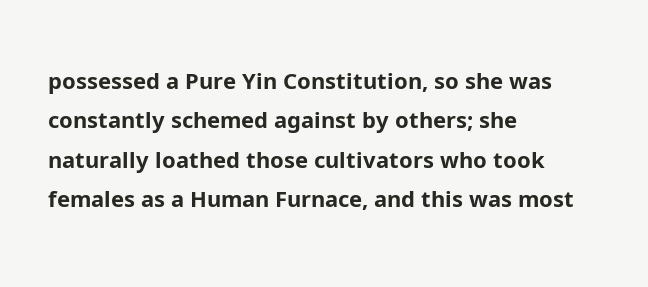possessed a Pure Yin Constitution, so she was constantly schemed against by others; she naturally loathed those cultivators who took females as a Human Furnace, and this was most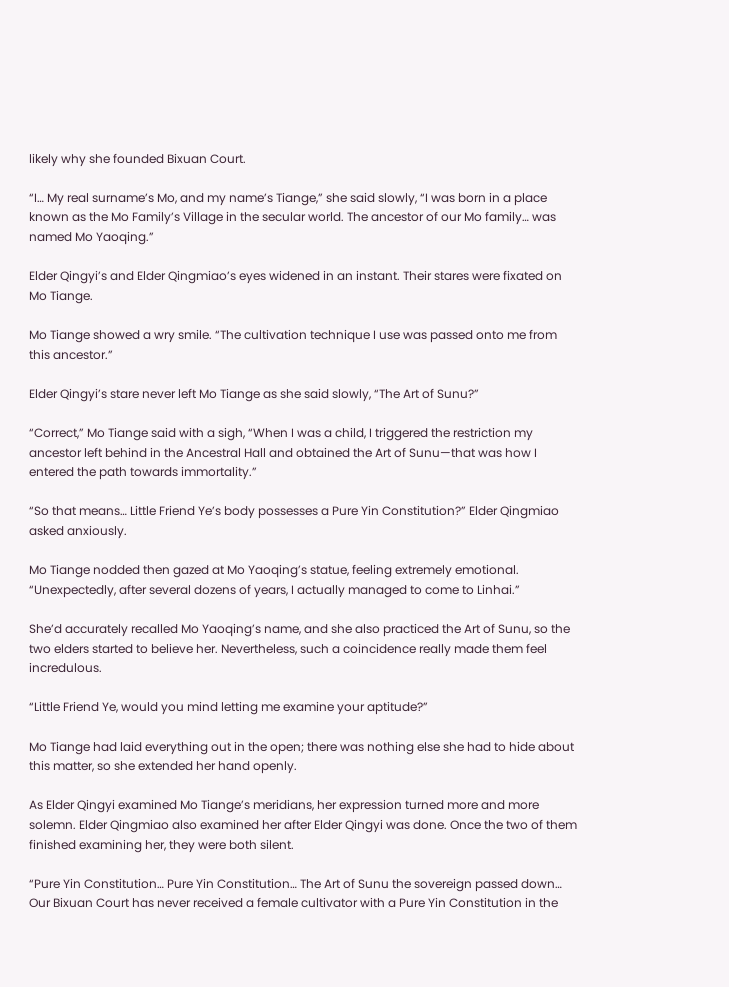likely why she founded Bixuan Court.

“I… My real surname’s Mo, and my name’s Tiange,” she said slowly, “I was born in a place known as the Mo Family’s Village in the secular world. The ancestor of our Mo family… was named Mo Yaoqing.”

Elder Qingyi’s and Elder Qingmiao’s eyes widened in an instant. Their stares were fixated on Mo Tiange.

Mo Tiange showed a wry smile. “The cultivation technique I use was passed onto me from this ancestor.”

Elder Qingyi’s stare never left Mo Tiange as she said slowly, “The Art of Sunu?”

“Correct,” Mo Tiange said with a sigh, “When I was a child, I triggered the restriction my ancestor left behind in the Ancestral Hall and obtained the Art of Sunu—that was how I entered the path towards immortality.”

“So that means… Little Friend Ye’s body possesses a Pure Yin Constitution?” Elder Qingmiao asked anxiously.

Mo Tiange nodded then gazed at Mo Yaoqing’s statue, feeling extremely emotional. “Unexpectedly, after several dozens of years, I actually managed to come to Linhai.”

She’d accurately recalled Mo Yaoqing’s name, and she also practiced the Art of Sunu, so the two elders started to believe her. Nevertheless, such a coincidence really made them feel incredulous.

“Little Friend Ye, would you mind letting me examine your aptitude?”

Mo Tiange had laid everything out in the open; there was nothing else she had to hide about this matter, so she extended her hand openly.

As Elder Qingyi examined Mo Tiange’s meridians, her expression turned more and more solemn. Elder Qingmiao also examined her after Elder Qingyi was done. Once the two of them finished examining her, they were both silent.

“Pure Yin Constitution… Pure Yin Constitution… The Art of Sunu the sovereign passed down… Our Bixuan Court has never received a female cultivator with a Pure Yin Constitution in the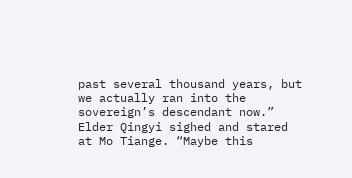past several thousand years, but we actually ran into the sovereign’s descendant now.” Elder Qingyi sighed and stared at Mo Tiange. “Maybe this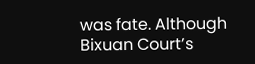was fate. Although Bixuan Court’s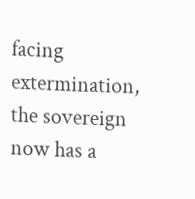facing extermination, the sovereign now has a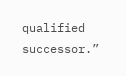qualified successor.”